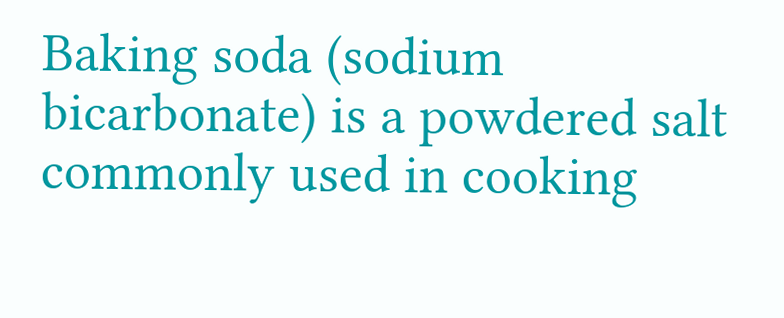Baking soda (sodium bicarbonate) is a powdered salt commonly used in cooking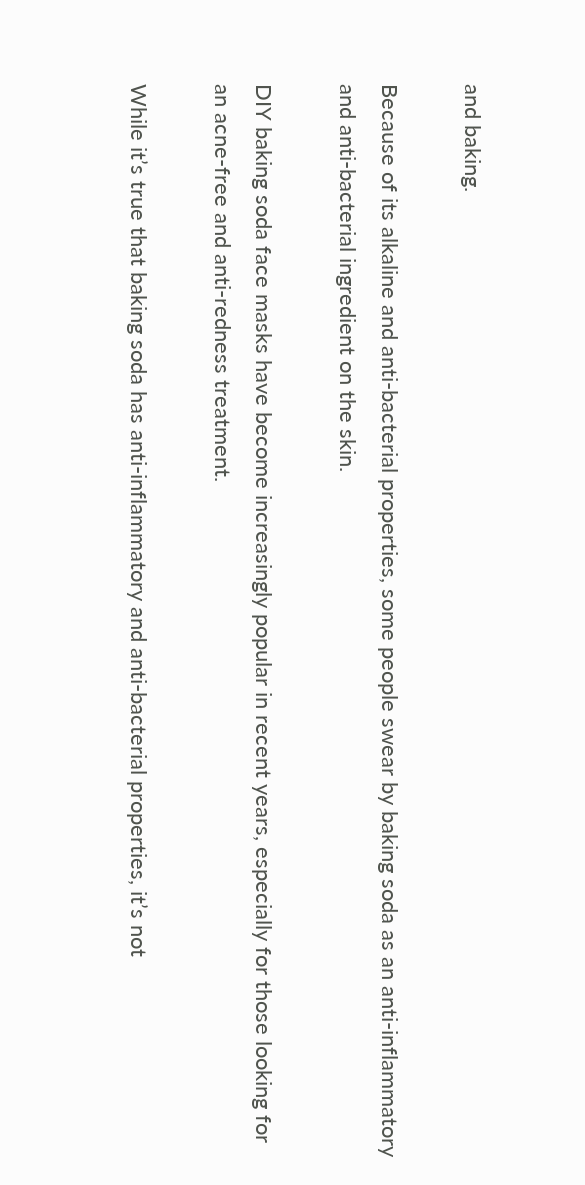and baking.

Because of its alkaline and anti-bacterial properties, some people swear by baking soda as an anti-inflammatory and anti-bacterial ingredient on the skin.

DIY baking soda face masks have become increasingly popular in recent years, especially for those looking for an acne-free and anti-redness treatment.

While it’s true that baking soda has anti-inflammatory and anti-bacterial properties, it’s not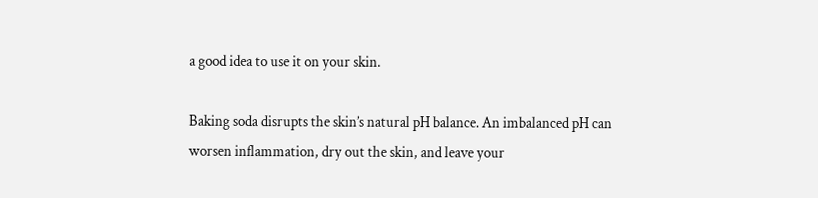a good idea to use it on your skin.

Baking soda disrupts the skin’s natural pH balance. An imbalanced pH can worsen inflammation, dry out the skin, and leave your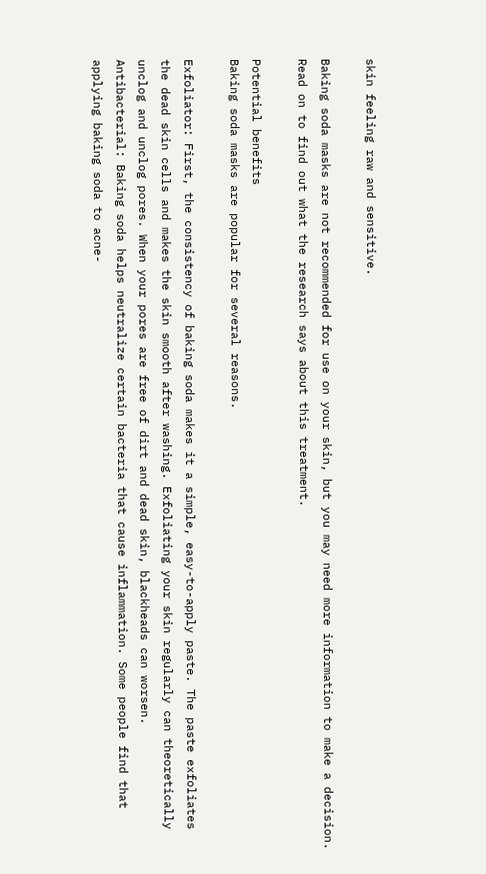skin feeling raw and sensitive.

Baking soda masks are not recommended for use on your skin, but you may need more information to make a decision. Read on to find out what the research says about this treatment.

Potential benefits
Baking soda masks are popular for several reasons.

Exfoliator: First, the consistency of baking soda makes it a simple, easy-to-apply paste. The paste exfoliates the dead skin cells and makes the skin smooth after washing. Exfoliating your skin regularly can theoretically unclog and unclog pores. When your pores are free of dirt and dead skin, blackheads can worsen.
Antibacterial: Baking soda helps neutralize certain bacteria that cause inflammation. Some people find that applying baking soda to acne-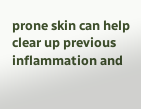prone skin can help clear up previous inflammation and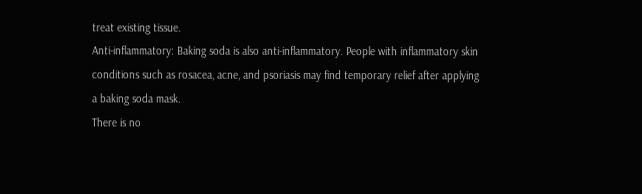treat existing tissue.
Anti-inflammatory: Baking soda is also anti-inflammatory. People with inflammatory skin conditions such as rosacea, acne, and psoriasis may find temporary relief after applying a baking soda mask.
There is no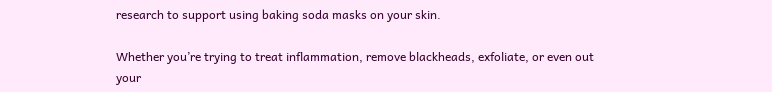research to support using baking soda masks on your skin.

Whether you’re trying to treat inflammation, remove blackheads, exfoliate, or even out your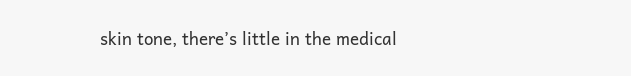skin tone, there’s little in the medical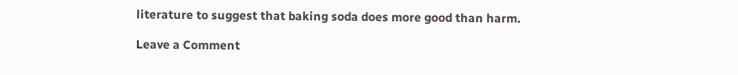literature to suggest that baking soda does more good than harm.

Leave a Comment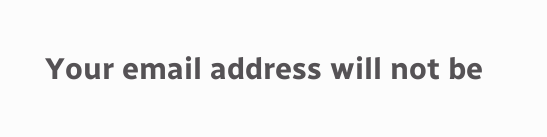Your email address will not be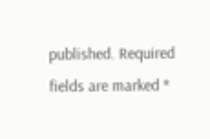published. Required fields are marked *